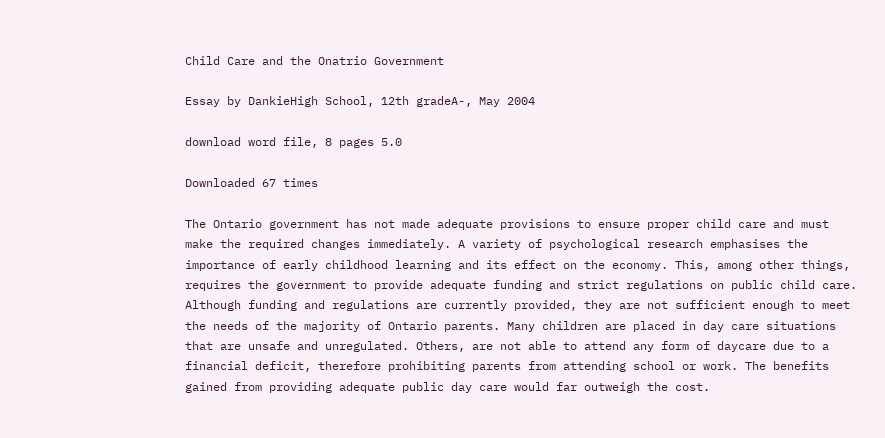Child Care and the Onatrio Government

Essay by DankieHigh School, 12th gradeA-, May 2004

download word file, 8 pages 5.0

Downloaded 67 times

The Ontario government has not made adequate provisions to ensure proper child care and must make the required changes immediately. A variety of psychological research emphasises the importance of early childhood learning and its effect on the economy. This, among other things, requires the government to provide adequate funding and strict regulations on public child care. Although funding and regulations are currently provided, they are not sufficient enough to meet the needs of the majority of Ontario parents. Many children are placed in day care situations that are unsafe and unregulated. Others, are not able to attend any form of daycare due to a financial deficit, therefore prohibiting parents from attending school or work. The benefits gained from providing adequate public day care would far outweigh the cost.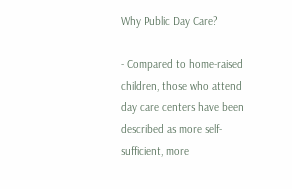Why Public Day Care?

- Compared to home-raised children, those who attend day care centers have been described as more self-sufficient, more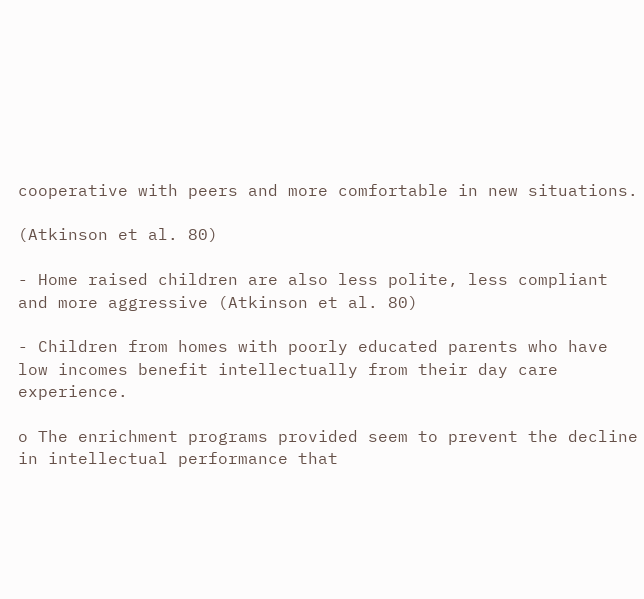cooperative with peers and more comfortable in new situations.

(Atkinson et al. 80)

- Home raised children are also less polite, less compliant and more aggressive (Atkinson et al. 80)

- Children from homes with poorly educated parents who have low incomes benefit intellectually from their day care experience.

o The enrichment programs provided seem to prevent the decline in intellectual performance that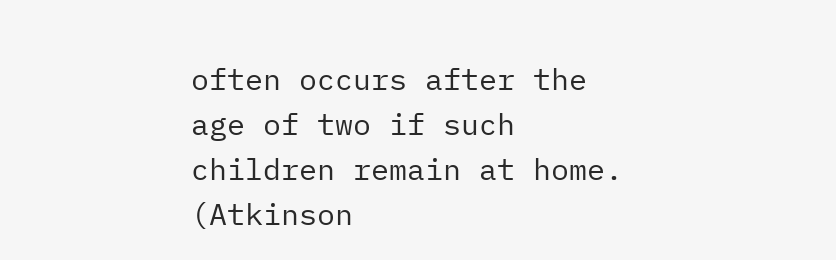often occurs after the age of two if such children remain at home. (Atkinson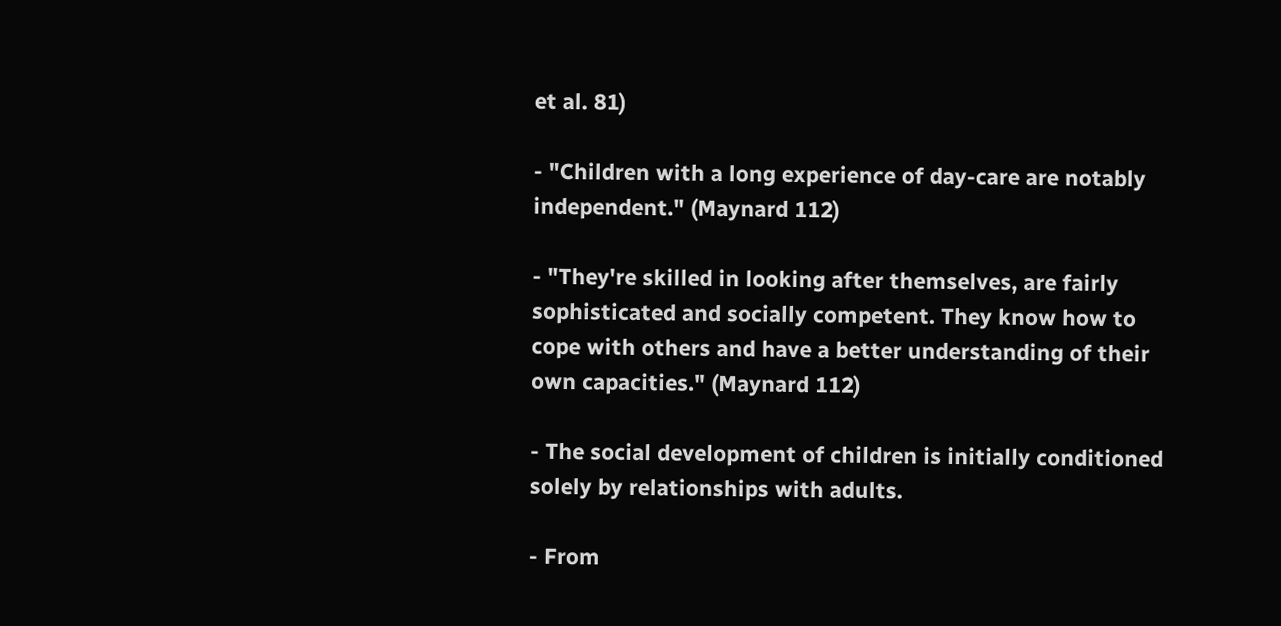et al. 81)

- "Children with a long experience of day-care are notably independent." (Maynard 112)

- "They're skilled in looking after themselves, are fairly sophisticated and socially competent. They know how to cope with others and have a better understanding of their own capacities." (Maynard 112)

- The social development of children is initially conditioned solely by relationships with adults.

- From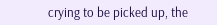crying to be picked up, the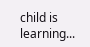child is learning...